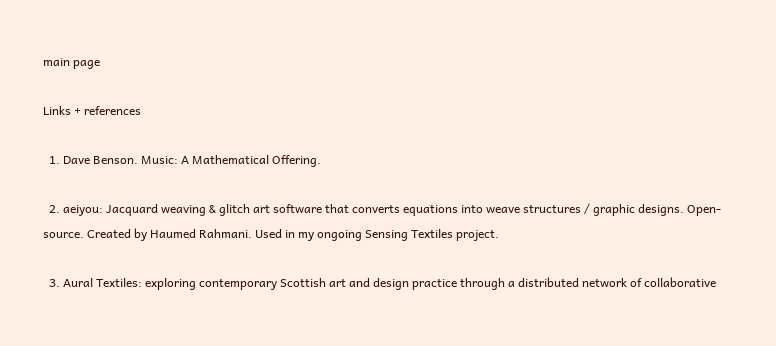main page

Links + references

  1. Dave Benson. Music: A Mathematical Offering.

  2. aeiyou: Jacquard weaving & glitch art software that converts equations into weave structures / graphic designs. Open-source. Created by Haumed Rahmani. Used in my ongoing Sensing Textiles project.

  3. Aural Textiles: exploring contemporary Scottish art and design practice through a distributed network of collaborative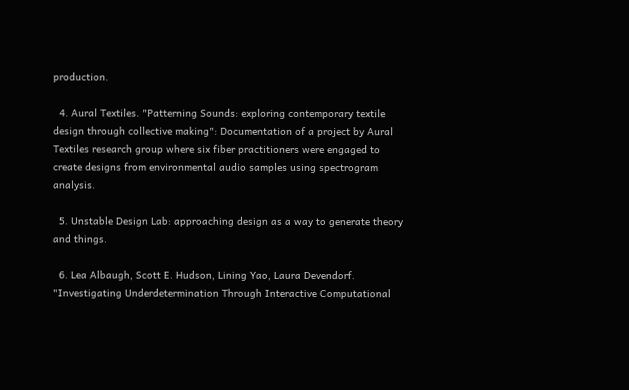production.

  4. Aural Textiles. "Patterning Sounds: exploring contemporary textile design through collective making": Documentation of a project by Aural Textiles research group where six fiber practitioners were engaged to create designs from environmental audio samples using spectrogram analysis.

  5. Unstable Design Lab: approaching design as a way to generate theory and things.

  6. Lea Albaugh, Scott E. Hudson, Lining Yao, Laura Devendorf. "Investigating Underdetermination Through Interactive Computational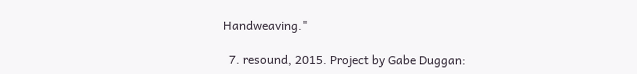Handweaving."

  7. resound, 2015. Project by Gabe Duggan: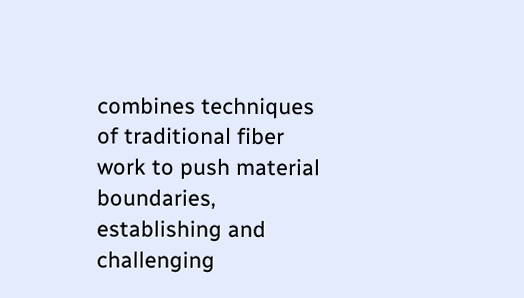combines techniques of traditional fiber work to push material boundaries, establishing and challenging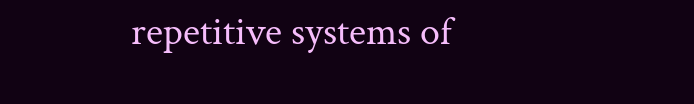repetitive systems of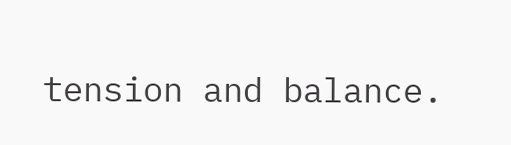tension and balance.